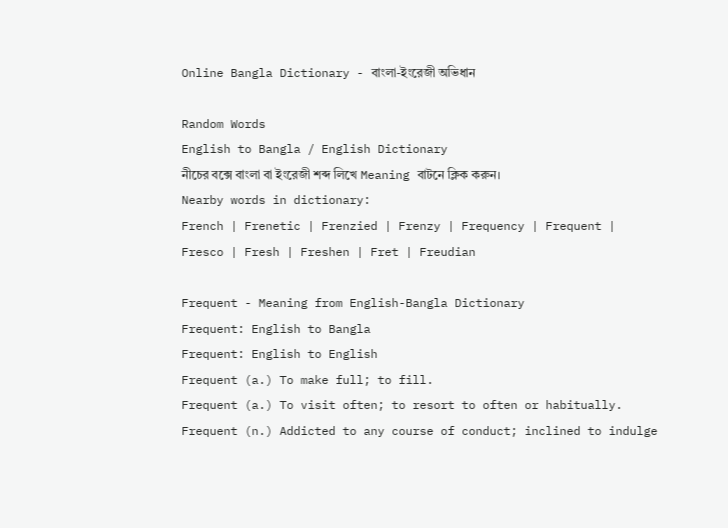Online Bangla Dictionary - বাংলা-ইংরেজী অভিধান

Random Words
English to Bangla / English Dictionary
নীচের বক্সে বাংলা বা ইংরেজী শব্দ লিখে Meaning বাটনে ক্লিক করুন।
Nearby words in dictionary:
French | Frenetic | Frenzied | Frenzy | Frequency | Frequent | Fresco | Fresh | Freshen | Fret | Freudian

Frequent - Meaning from English-Bangla Dictionary
Frequent: English to Bangla
Frequent: English to English
Frequent (a.) To make full; to fill.
Frequent (a.) To visit often; to resort to often or habitually.
Frequent (n.) Addicted to any course of conduct; inclined to indulge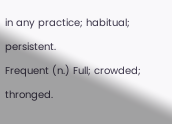in any practice; habitual; persistent.
Frequent (n.) Full; crowded; thronged.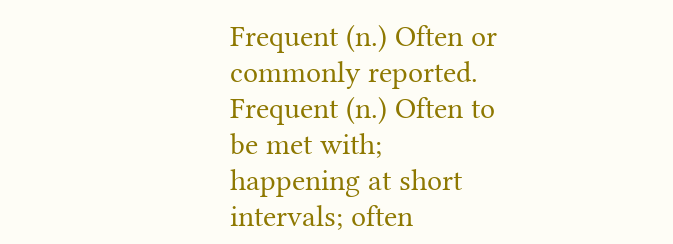Frequent (n.) Often or commonly reported.
Frequent (n.) Often to be met with; happening at short intervals; often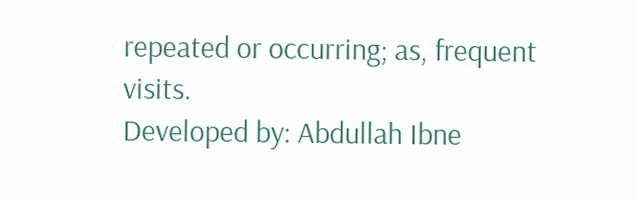repeated or occurring; as, frequent visits.
Developed by: Abdullah Ibne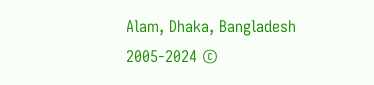Alam, Dhaka, Bangladesh
2005-2024 ©